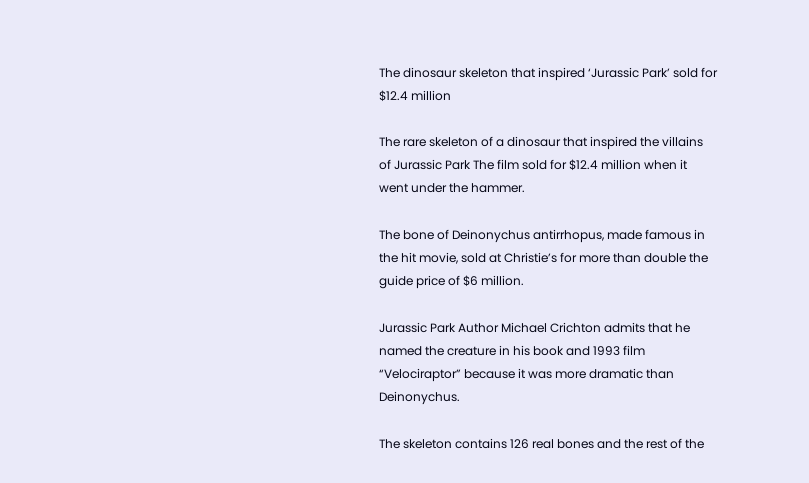The dinosaur skeleton that inspired ‘Jurassic Park’ sold for $12.4 million

The rare skeleton of a dinosaur that inspired the villains of Jurassic Park The film sold for $12.4 million when it went under the hammer.

The bone of Deinonychus antirrhopus, made famous in the hit movie, sold at Christie’s for more than double the guide price of $6 million.

Jurassic Park Author Michael Crichton admits that he named the creature in his book and 1993 film “Velociraptor” because it was more dramatic than Deinonychus.

The skeleton contains 126 real bones and the rest of the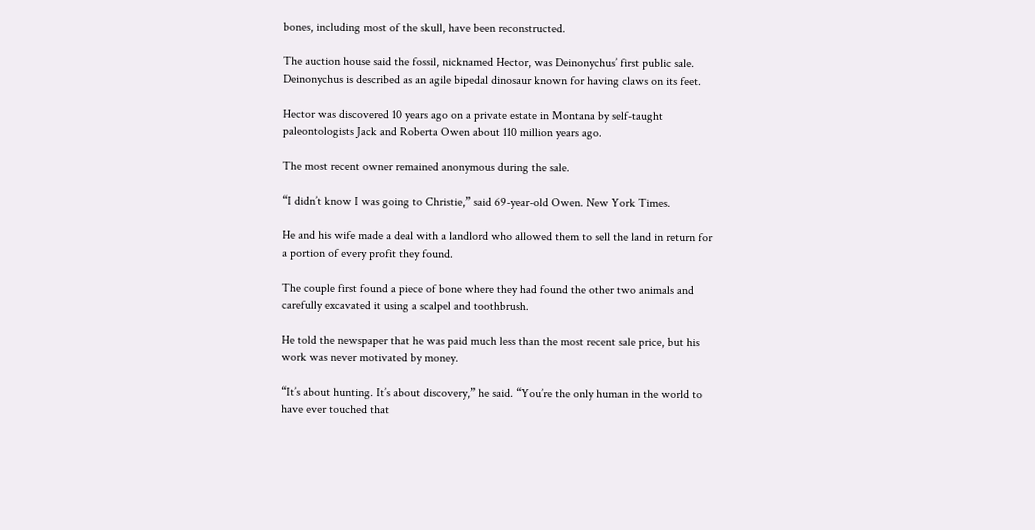bones, including most of the skull, have been reconstructed.

The auction house said the fossil, nicknamed Hector, was Deinonychus’ first public sale. Deinonychus is described as an agile bipedal dinosaur known for having claws on its feet.

Hector was discovered 10 years ago on a private estate in Montana by self-taught paleontologists Jack and Roberta Owen about 110 million years ago.

The most recent owner remained anonymous during the sale.

“I didn’t know I was going to Christie,” said 69-year-old Owen. New York Times.

He and his wife made a deal with a landlord who allowed them to sell the land in return for a portion of every profit they found.

The couple first found a piece of bone where they had found the other two animals and carefully excavated it using a scalpel and toothbrush.

He told the newspaper that he was paid much less than the most recent sale price, but his work was never motivated by money.

“It’s about hunting. It’s about discovery,” he said. “You’re the only human in the world to have ever touched that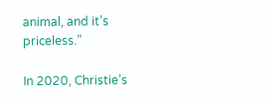animal, and it’s priceless.”

In 2020, Christie’s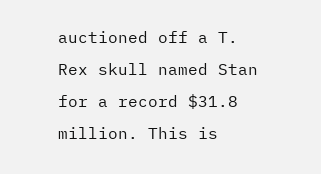auctioned off a T. Rex skull named Stan for a record $31.8 million. This is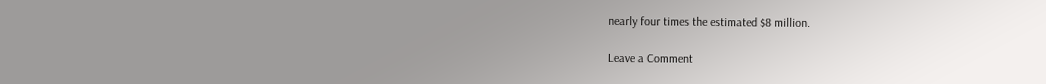nearly four times the estimated $8 million.

Leave a Comment